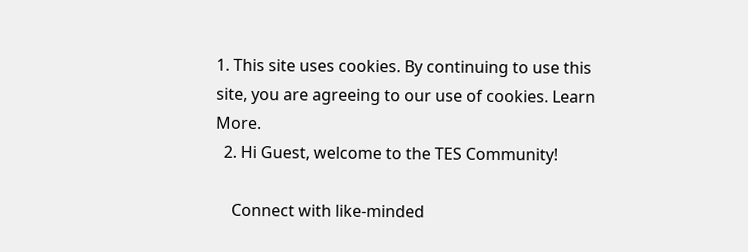1. This site uses cookies. By continuing to use this site, you are agreeing to our use of cookies. Learn More.
  2. Hi Guest, welcome to the TES Community!

    Connect with like-minded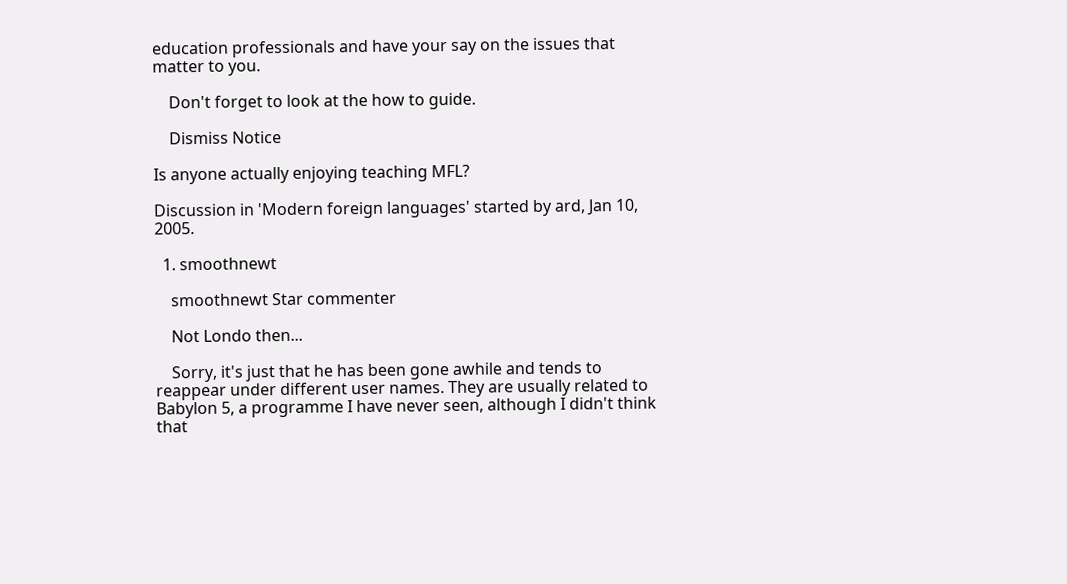education professionals and have your say on the issues that matter to you.

    Don't forget to look at the how to guide.

    Dismiss Notice

Is anyone actually enjoying teaching MFL?

Discussion in 'Modern foreign languages' started by ard, Jan 10, 2005.

  1. smoothnewt

    smoothnewt Star commenter

    Not Londo then...

    Sorry, it's just that he has been gone awhile and tends to reappear under different user names. They are usually related to Babylon 5, a programme I have never seen, although I didn't think that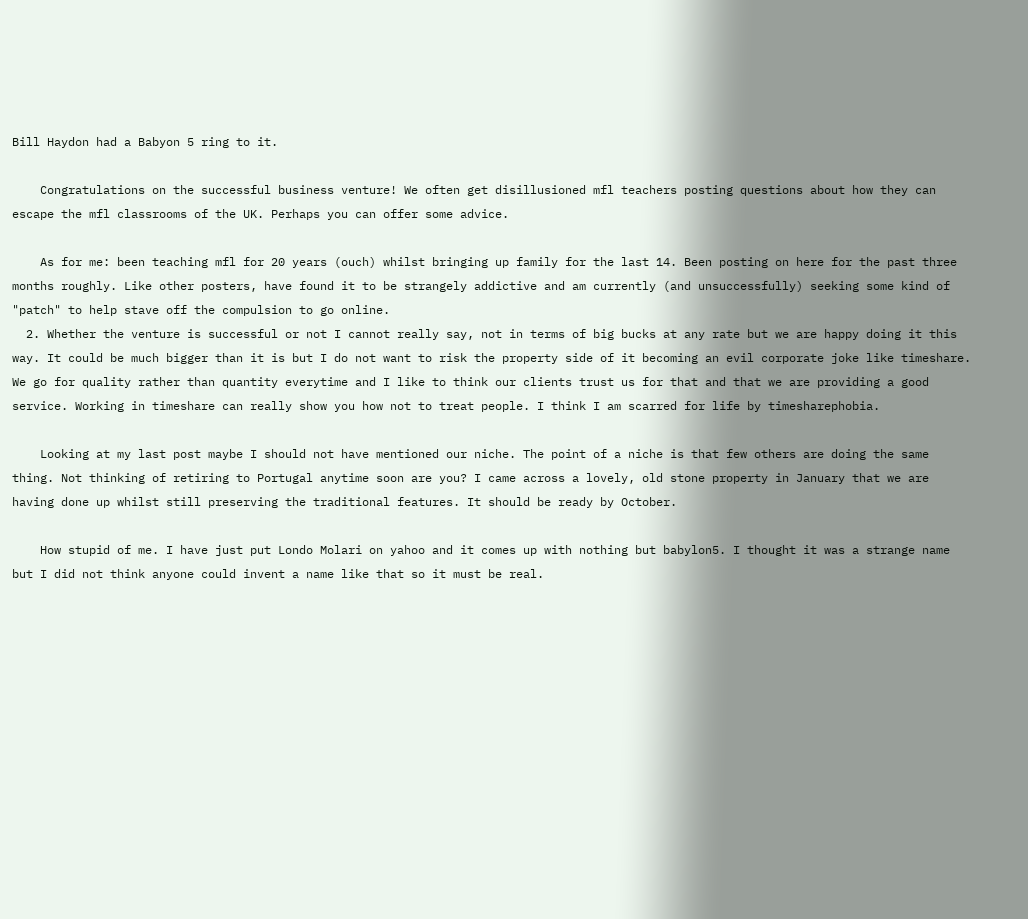Bill Haydon had a Babyon 5 ring to it.

    Congratulations on the successful business venture! We often get disillusioned mfl teachers posting questions about how they can escape the mfl classrooms of the UK. Perhaps you can offer some advice.

    As for me: been teaching mfl for 20 years (ouch) whilst bringing up family for the last 14. Been posting on here for the past three months roughly. Like other posters, have found it to be strangely addictive and am currently (and unsuccessfully) seeking some kind of "patch" to help stave off the compulsion to go online.
  2. Whether the venture is successful or not I cannot really say, not in terms of big bucks at any rate but we are happy doing it this way. It could be much bigger than it is but I do not want to risk the property side of it becoming an evil corporate joke like timeshare. We go for quality rather than quantity everytime and I like to think our clients trust us for that and that we are providing a good service. Working in timeshare can really show you how not to treat people. I think I am scarred for life by timesharephobia.

    Looking at my last post maybe I should not have mentioned our niche. The point of a niche is that few others are doing the same thing. Not thinking of retiring to Portugal anytime soon are you? I came across a lovely, old stone property in January that we are having done up whilst still preserving the traditional features. It should be ready by October.

    How stupid of me. I have just put Londo Molari on yahoo and it comes up with nothing but babylon5. I thought it was a strange name but I did not think anyone could invent a name like that so it must be real.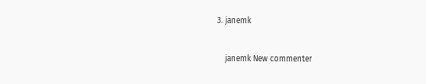3. janemk

    janemk New commenter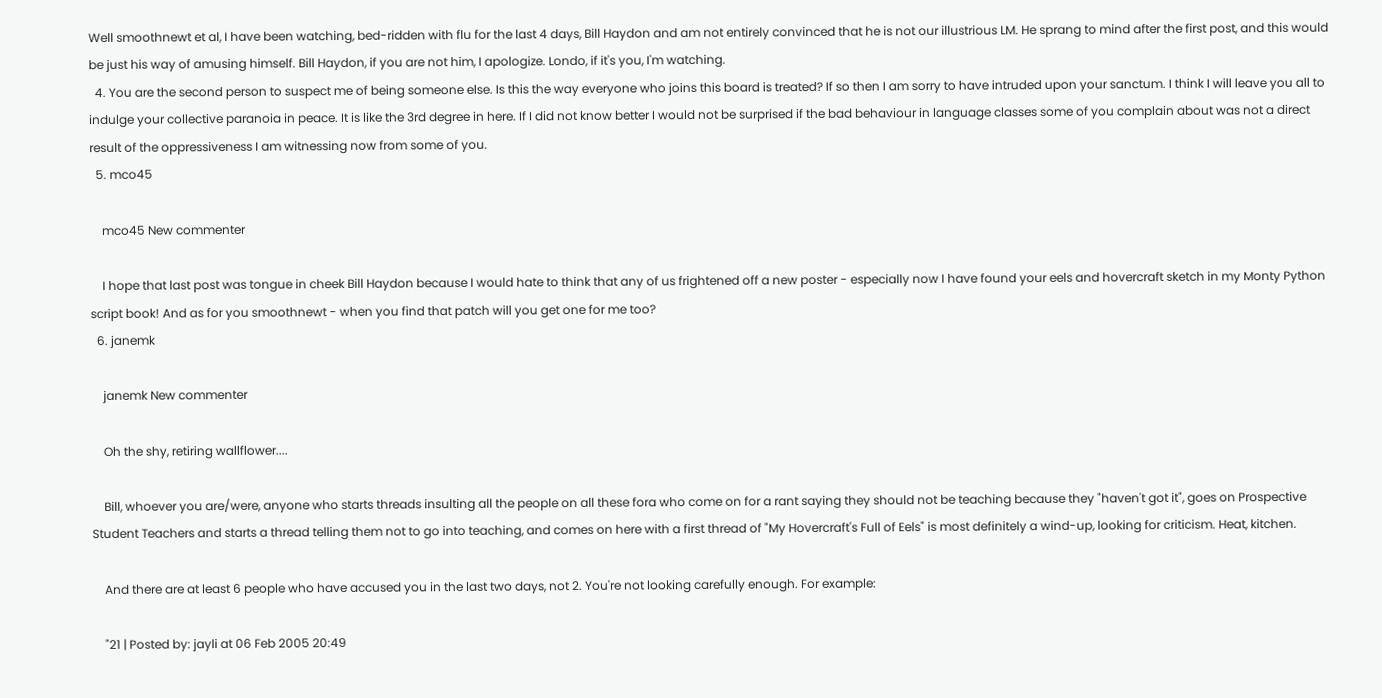Well smoothnewt et al, I have been watching, bed-ridden with flu for the last 4 days, Bill Haydon and am not entirely convinced that he is not our illustrious LM. He sprang to mind after the first post, and this would be just his way of amusing himself. Bill Haydon, if you are not him, I apologize. Londo, if it's you, I'm watching.
  4. You are the second person to suspect me of being someone else. Is this the way everyone who joins this board is treated? If so then I am sorry to have intruded upon your sanctum. I think I will leave you all to indulge your collective paranoia in peace. It is like the 3rd degree in here. If I did not know better I would not be surprised if the bad behaviour in language classes some of you complain about was not a direct result of the oppressiveness I am witnessing now from some of you.
  5. mco45

    mco45 New commenter

    I hope that last post was tongue in cheek Bill Haydon because I would hate to think that any of us frightened off a new poster - especially now I have found your eels and hovercraft sketch in my Monty Python script book! And as for you smoothnewt - when you find that patch will you get one for me too?
  6. janemk

    janemk New commenter

    Oh the shy, retiring wallflower....

    Bill, whoever you are/were, anyone who starts threads insulting all the people on all these fora who come on for a rant saying they should not be teaching because they "haven't got it", goes on Prospective Student Teachers and starts a thread telling them not to go into teaching, and comes on here with a first thread of "My Hovercraft's Full of Eels" is most definitely a wind-up, looking for criticism. Heat, kitchen.

    And there are at least 6 people who have accused you in the last two days, not 2. You're not looking carefully enough. For example:

    "21 | Posted by: jayli at 06 Feb 2005 20:49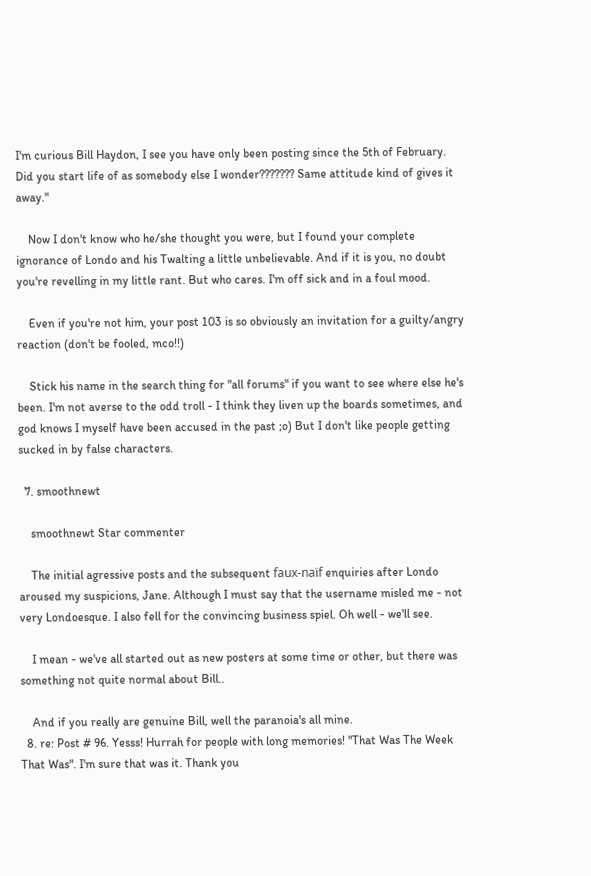I'm curious Bill Haydon, I see you have only been posting since the 5th of February. Did you start life of as somebody else I wonder??????? Same attitude kind of gives it away."

    Now I don't know who he/she thought you were, but I found your complete ignorance of Londo and his Twalting a little unbelievable. And if it is you, no doubt you're revelling in my little rant. But who cares. I'm off sick and in a foul mood.

    Even if you're not him, your post 103 is so obviously an invitation for a guilty/angry reaction (don't be fooled, mco!!)

    Stick his name in the search thing for "all forums" if you want to see where else he's been. I'm not averse to the odd troll - I think they liven up the boards sometimes, and god knows I myself have been accused in the past ;o) But I don't like people getting sucked in by false characters.

  7. smoothnewt

    smoothnewt Star commenter

    The initial agressive posts and the subsequent faux-naïf enquiries after Londo aroused my suspicions, Jane. Although I must say that the username misled me - not very Londoesque. I also fell for the convincing business spiel. Oh well - we'll see.

    I mean - we've all started out as new posters at some time or other, but there was something not quite normal about Bill..

    And if you really are genuine Bill, well the paranoia's all mine.
  8. re: Post # 96. Yesss! Hurrah for people with long memories! "That Was The Week That Was". I'm sure that was it. Thank you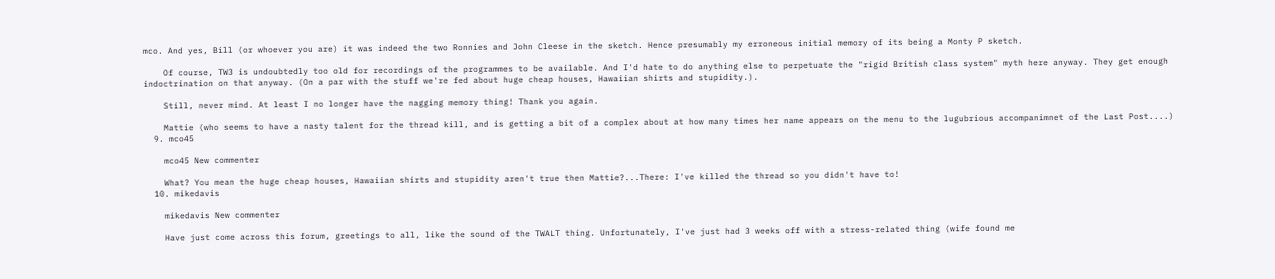mco. And yes, Bill (or whoever you are) it was indeed the two Ronnies and John Cleese in the sketch. Hence presumably my erroneous initial memory of its being a Monty P sketch.

    Of course, TW3 is undoubtedly too old for recordings of the programmes to be available. And I'd hate to do anything else to perpetuate the "rigid British class system" myth here anyway. They get enough indoctrination on that anyway. (On a par with the stuff we're fed about huge cheap houses, Hawaiian shirts and stupidity.).

    Still, never mind. At least I no longer have the nagging memory thing! Thank you again.

    Mattie (who seems to have a nasty talent for the thread kill, and is getting a bit of a complex about at how many times her name appears on the menu to the lugubrious accompanimnet of the Last Post....)
  9. mco45

    mco45 New commenter

    What? You mean the huge cheap houses, Hawaiian shirts and stupidity aren't true then Mattie?...There: I've killed the thread so you didn't have to!
  10. mikedavis

    mikedavis New commenter

    Have just come across this forum, greetings to all, like the sound of the TWALT thing. Unfortunately, I've just had 3 weeks off with a stress-related thing (wife found me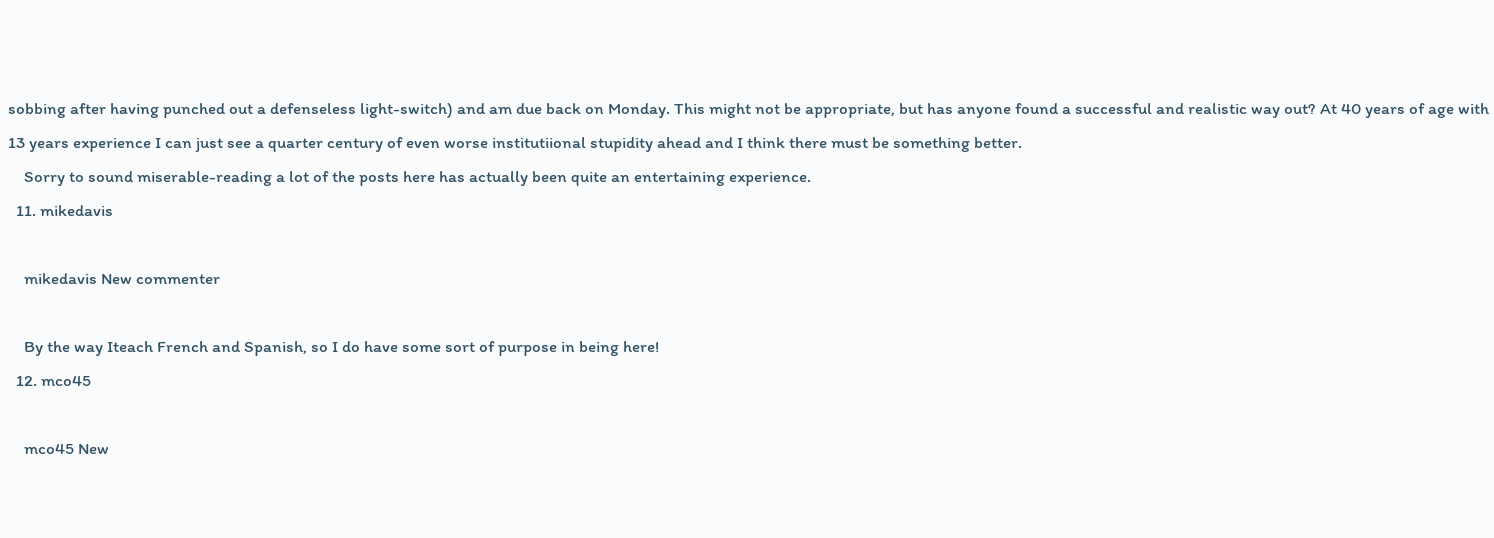sobbing after having punched out a defenseless light-switch) and am due back on Monday. This might not be appropriate, but has anyone found a successful and realistic way out? At 40 years of age with 13 years experience I can just see a quarter century of even worse institutiional stupidity ahead and I think there must be something better.
    Sorry to sound miserable-reading a lot of the posts here has actually been quite an entertaining experience.
  11. mikedavis

    mikedavis New commenter

    By the way Iteach French and Spanish, so I do have some sort of purpose in being here!
  12. mco45

    mco45 New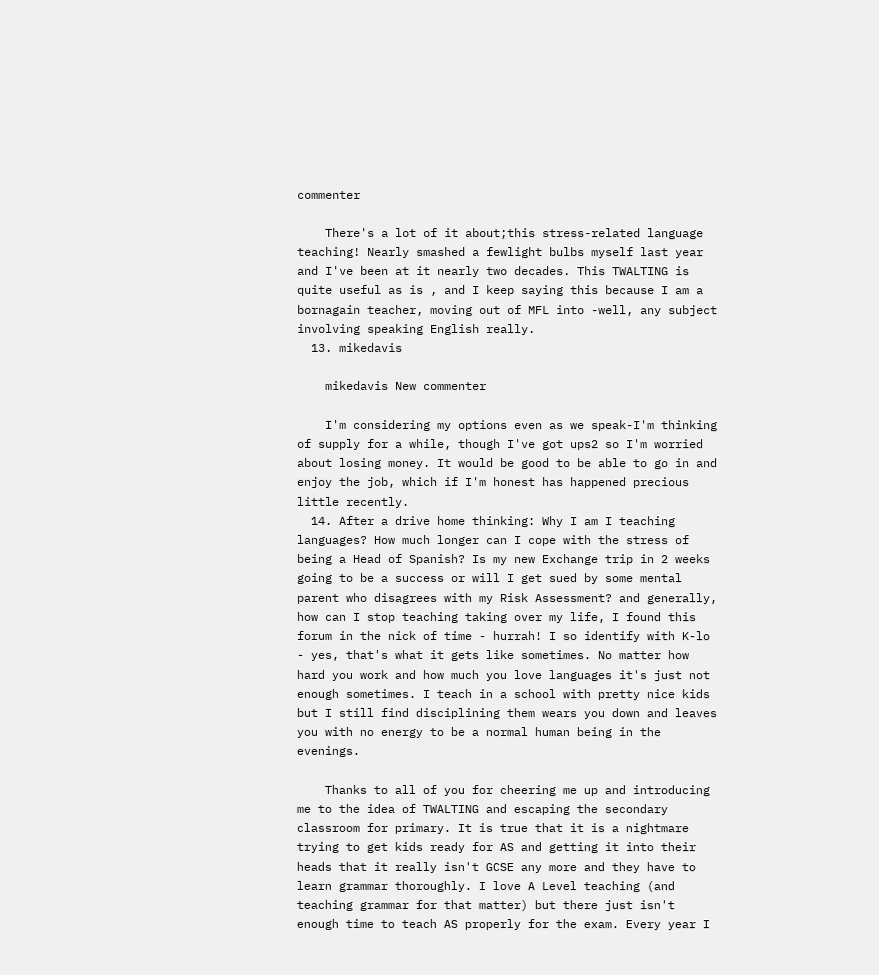commenter

    There's a lot of it about;this stress-related language teaching! Nearly smashed a fewlight bulbs myself last year and I've been at it nearly two decades. This TWALTING is quite useful as is , and I keep saying this because I am a bornagain teacher, moving out of MFL into -well, any subject involving speaking English really.
  13. mikedavis

    mikedavis New commenter

    I'm considering my options even as we speak-I'm thinking of supply for a while, though I've got ups2 so I'm worried about losing money. It would be good to be able to go in and enjoy the job, which if I'm honest has happened precious little recently.
  14. After a drive home thinking: Why I am I teaching languages? How much longer can I cope with the stress of being a Head of Spanish? Is my new Exchange trip in 2 weeks going to be a success or will I get sued by some mental parent who disagrees with my Risk Assessment? and generally, how can I stop teaching taking over my life, I found this forum in the nick of time - hurrah! I so identify with K-lo - yes, that's what it gets like sometimes. No matter how hard you work and how much you love languages it's just not enough sometimes. I teach in a school with pretty nice kids but I still find disciplining them wears you down and leaves you with no energy to be a normal human being in the evenings.

    Thanks to all of you for cheering me up and introducing me to the idea of TWALTING and escaping the secondary classroom for primary. It is true that it is a nightmare trying to get kids ready for AS and getting it into their heads that it really isn't GCSE any more and they have to learn grammar thoroughly. I love A Level teaching (and teaching grammar for that matter) but there just isn't enough time to teach AS properly for the exam. Every year I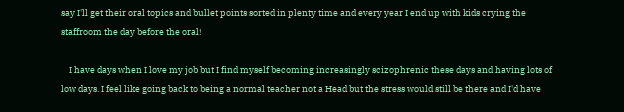say I'll get their oral topics and bullet points sorted in plenty time and every year I end up with kids crying the staffroom the day before the oral!

    I have days when I love my job but I find myself becoming increasingly scizophrenic these days and having lots of low days. I feel like going back to being a normal teacher not a Head but the stress would still be there and I'd have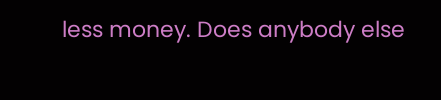less money. Does anybody else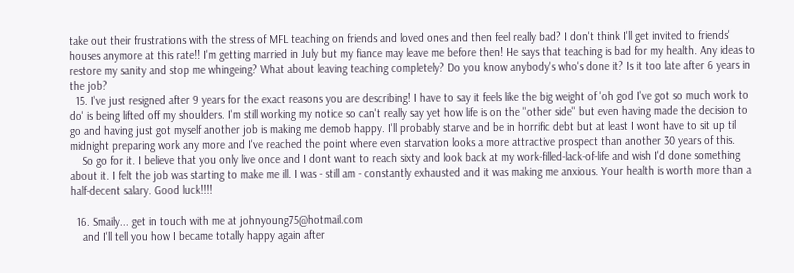take out their frustrations with the stress of MFL teaching on friends and loved ones and then feel really bad? I don't think I'll get invited to friends' houses anymore at this rate!! I'm getting married in July but my fiance may leave me before then! He says that teaching is bad for my health. Any ideas to restore my sanity and stop me whingeing? What about leaving teaching completely? Do you know anybody's who's done it? Is it too late after 6 years in the job?
  15. I've just resigned after 9 years for the exact reasons you are describing! I have to say it feels like the big weight of 'oh god I've got so much work to do' is being lifted off my shoulders. I'm still working my notice so can't really say yet how life is on the ''other side'' but even having made the decision to go and having just got myself another job is making me demob happy. I'll probably starve and be in horrific debt but at least I wont have to sit up til midnight preparing work any more and I've reached the point where even starvation looks a more attractive prospect than another 30 years of this.
    So go for it. I believe that you only live once and I dont want to reach sixty and look back at my work-filled-lack-of-life and wish I'd done something about it. I felt the job was starting to make me ill. I was - still am - constantly exhausted and it was making me anxious. Your health is worth more than a half-decent salary. Good luck!!!!

  16. Smaily... get in touch with me at johnyoung75@hotmail.com
    and I'll tell you how I became totally happy again after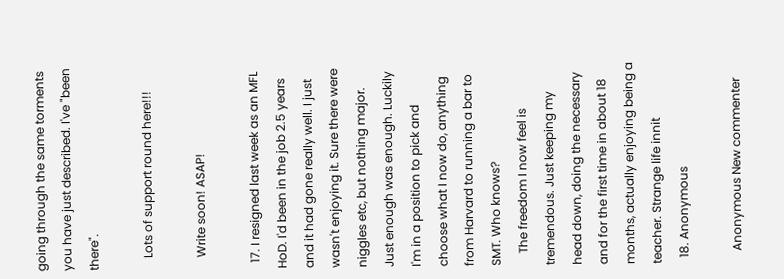going through the same torments you have just described. I've "been there".

    Lots of support round here!!!

    Write soon! ASAP!

  17. I resigned last week as an MFL HoD. I'd been in the job 2.5 years and it had gone really well. I just wasn't enjoying it. Sure there were niggles etc, but nothing major. Just enough was enough. Luckily I'm in a position to pick and choose what I now do, anything from Harvard to running a bar to SMT. Who knows?
    The freedom I now feel is tremendous. Just keeping my head down, doing the necessary and for the first time in about 18 months, actually enjoying being a teacher. Strange life innit
  18. Anonymous

    Anonymous New commenter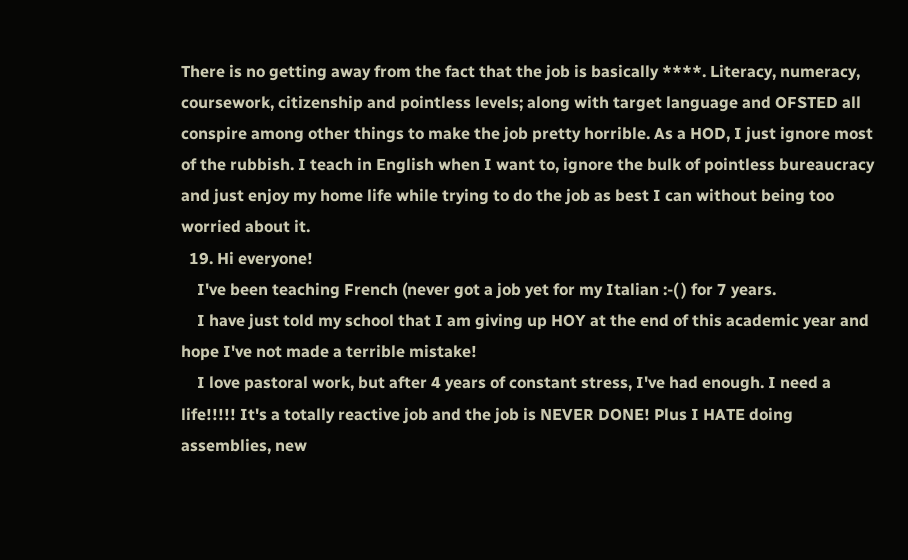There is no getting away from the fact that the job is basically ****. Literacy, numeracy, coursework, citizenship and pointless levels; along with target language and OFSTED all conspire among other things to make the job pretty horrible. As a HOD, I just ignore most of the rubbish. I teach in English when I want to, ignore the bulk of pointless bureaucracy and just enjoy my home life while trying to do the job as best I can without being too worried about it.
  19. Hi everyone!
    I've been teaching French (never got a job yet for my Italian :-( ) for 7 years.
    I have just told my school that I am giving up HOY at the end of this academic year and hope I've not made a terrible mistake!
    I love pastoral work, but after 4 years of constant stress, I've had enough. I need a life!!!!! It's a totally reactive job and the job is NEVER DONE! Plus I HATE doing assemblies, new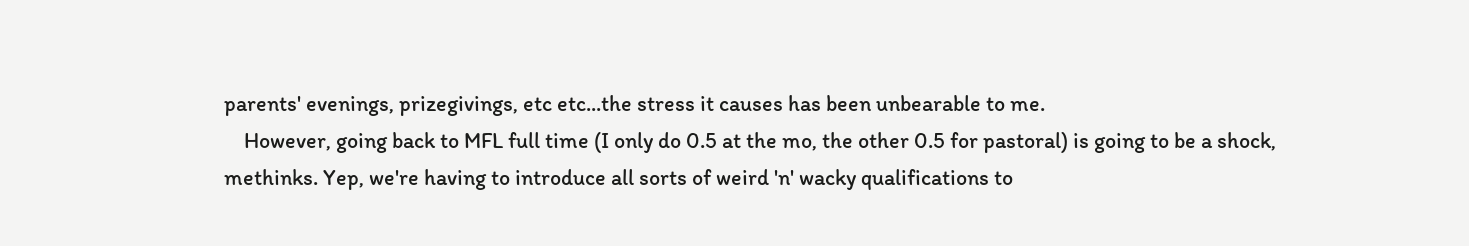parents' evenings, prizegivings, etc etc...the stress it causes has been unbearable to me.
    However, going back to MFL full time (I only do 0.5 at the mo, the other 0.5 for pastoral) is going to be a shock, methinks. Yep, we're having to introduce all sorts of weird 'n' wacky qualifications to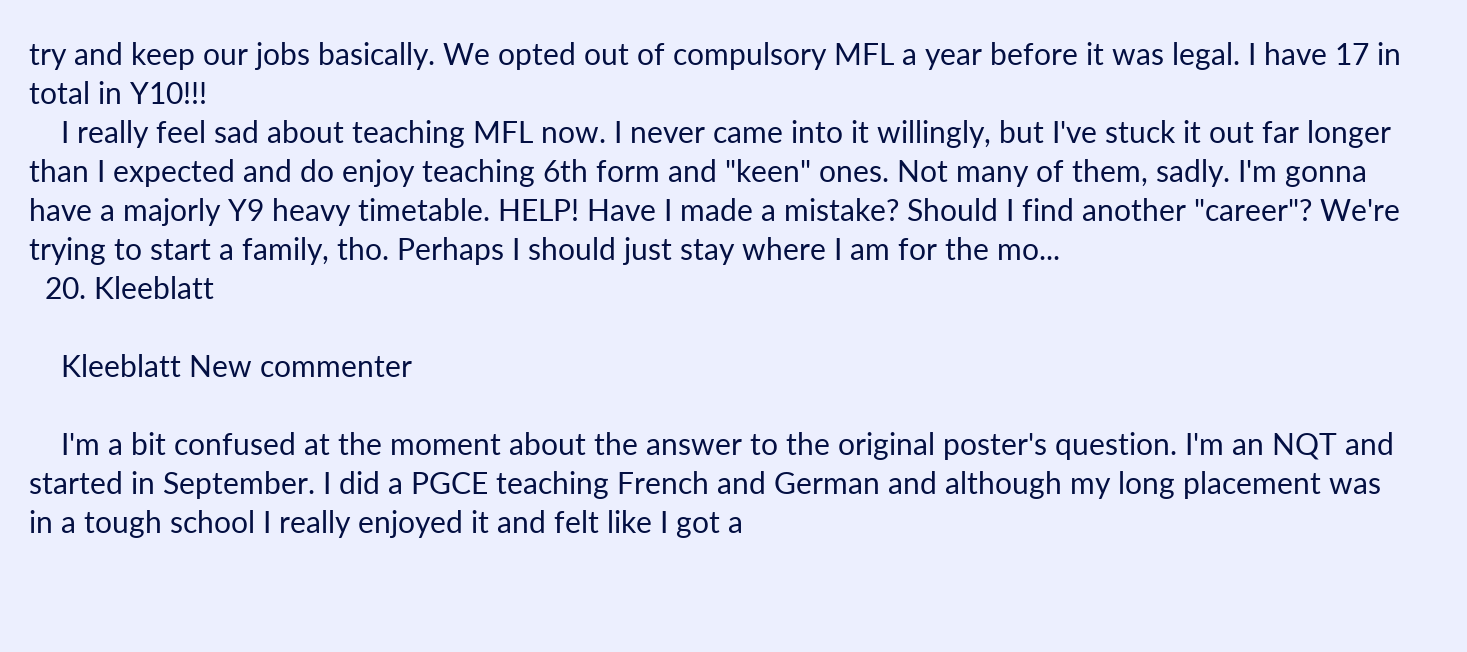try and keep our jobs basically. We opted out of compulsory MFL a year before it was legal. I have 17 in total in Y10!!!
    I really feel sad about teaching MFL now. I never came into it willingly, but I've stuck it out far longer than I expected and do enjoy teaching 6th form and "keen" ones. Not many of them, sadly. I'm gonna have a majorly Y9 heavy timetable. HELP! Have I made a mistake? Should I find another "career"? We're trying to start a family, tho. Perhaps I should just stay where I am for the mo...
  20. Kleeblatt

    Kleeblatt New commenter

    I'm a bit confused at the moment about the answer to the original poster's question. I'm an NQT and started in September. I did a PGCE teaching French and German and although my long placement was in a tough school I really enjoyed it and felt like I got a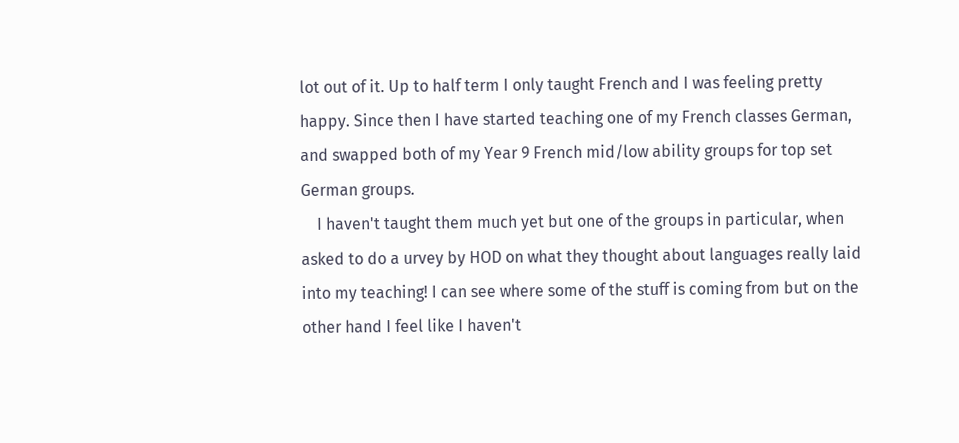lot out of it. Up to half term I only taught French and I was feeling pretty happy. Since then I have started teaching one of my French classes German, and swapped both of my Year 9 French mid/low ability groups for top set German groups.
    I haven't taught them much yet but one of the groups in particular, when asked to do a urvey by HOD on what they thought about languages really laid into my teaching! I can see where some of the stuff is coming from but on the other hand I feel like I haven't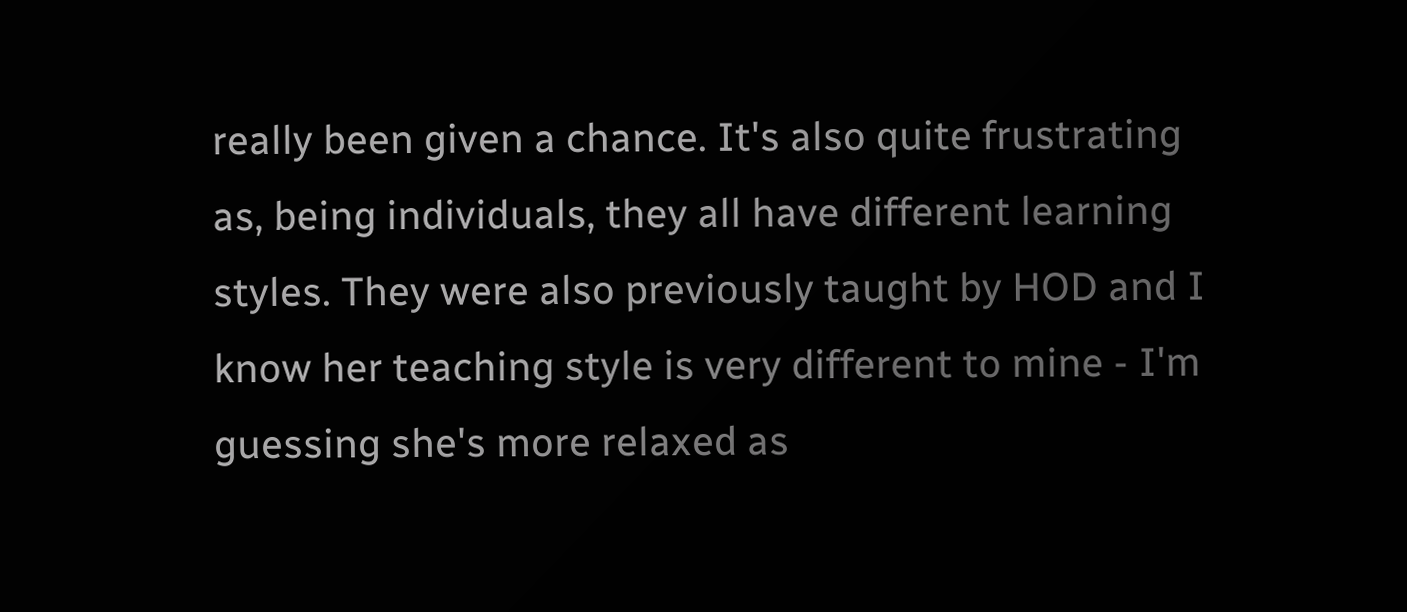really been given a chance. It's also quite frustrating as, being individuals, they all have different learning styles. They were also previously taught by HOD and I know her teaching style is very different to mine - I'm guessing she's more relaxed as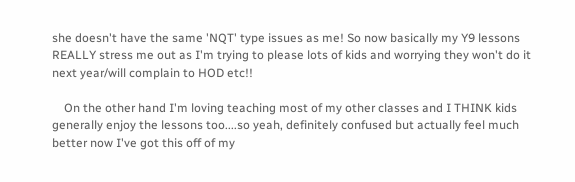she doesn't have the same 'NQT' type issues as me! So now basically my Y9 lessons REALLY stress me out as I'm trying to please lots of kids and worrying they won't do it next year/will complain to HOD etc!!

    On the other hand I'm loving teaching most of my other classes and I THINK kids generally enjoy the lessons too....so yeah, definitely confused but actually feel much better now I've got this off of my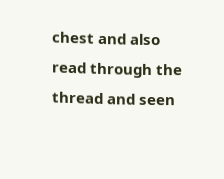chest and also read through the thread and seen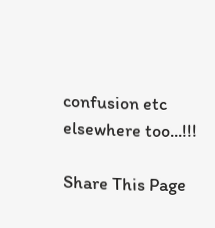confusion etc elsewhere too...!!!

Share This Page